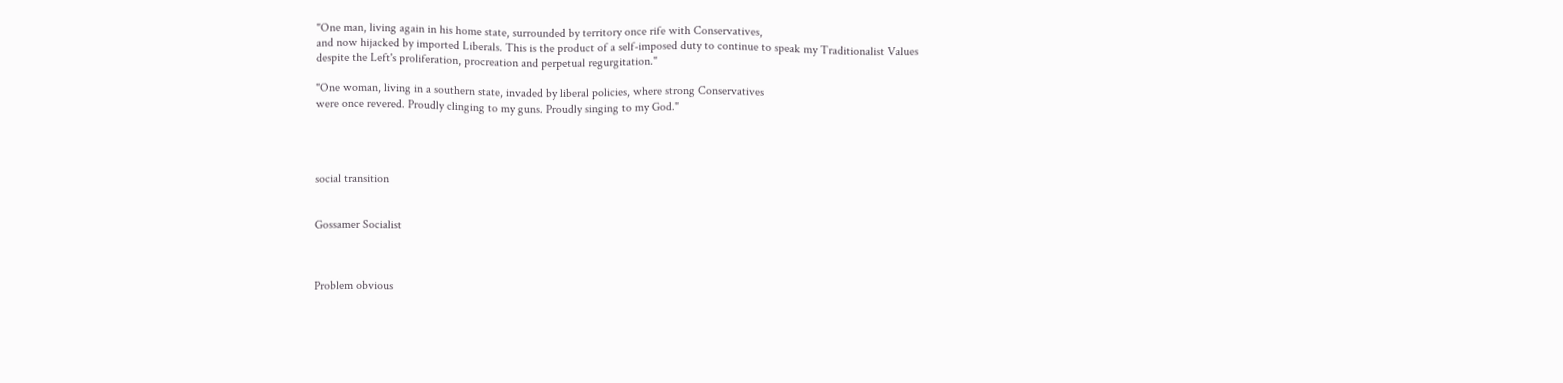"One man, living again in his home state, surrounded by territory once rife with Conservatives,
and now hijacked by imported Liberals. This is the product of a self-imposed duty to continue to speak my Traditionalist Values
despite the Left's proliferation, procreation and perpetual regurgitation."

"One woman, living in a southern state, invaded by liberal policies, where strong Conservatives
were once revered. Proudly clinging to my guns. Proudly singing to my God."




social transition


Gossamer Socialist



Problem obvious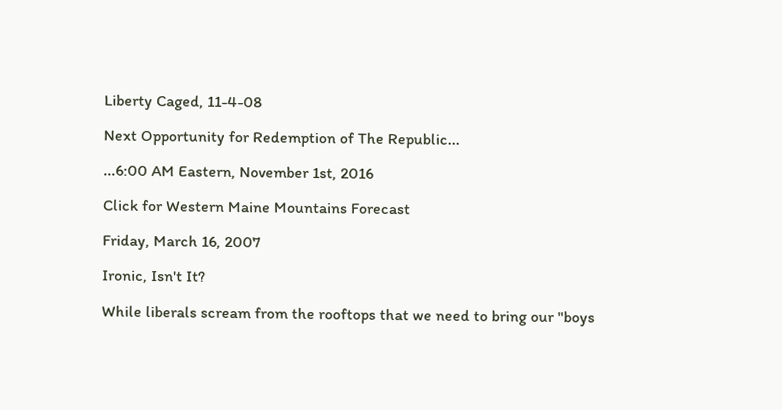Liberty Caged, 11-4-08

Next Opportunity for Redemption of The Republic...

...6:00 AM Eastern, November 1st, 2016

Click for Western Maine Mountains Forecast

Friday, March 16, 2007

Ironic, Isn't It?

While liberals scream from the rooftops that we need to bring our "boys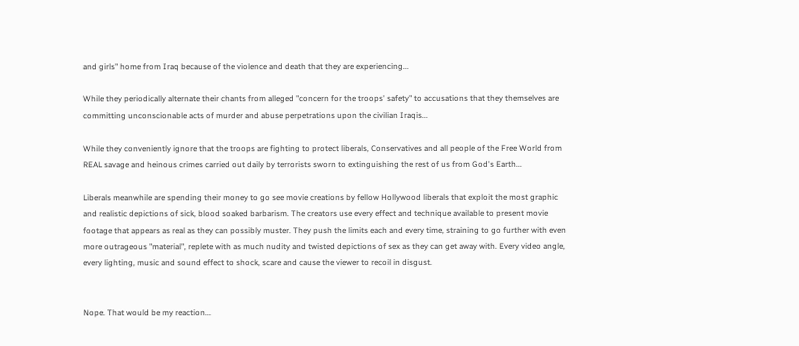and girls" home from Iraq because of the violence and death that they are experiencing...

While they periodically alternate their chants from alleged "concern for the troops' safety" to accusations that they themselves are committing unconscionable acts of murder and abuse perpetrations upon the civilian Iraqis...

While they conveniently ignore that the troops are fighting to protect liberals, Conservatives and all people of the Free World from REAL savage and heinous crimes carried out daily by terrorists sworn to extinguishing the rest of us from God's Earth...

Liberals meanwhile are spending their money to go see movie creations by fellow Hollywood liberals that exploit the most graphic and realistic depictions of sick, blood soaked barbarism. The creators use every effect and technique available to present movie footage that appears as real as they can possibly muster. They push the limits each and every time, straining to go further with even more outrageous "material", replete with as much nudity and twisted depictions of sex as they can get away with. Every video angle, every lighting, music and sound effect to shock, scare and cause the viewer to recoil in disgust.


Nope. That would be my reaction...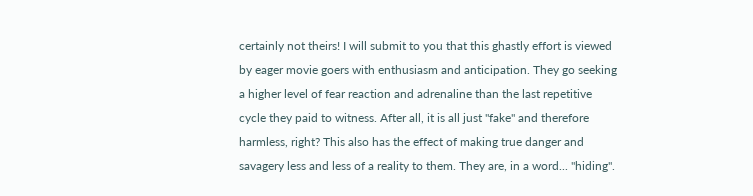certainly not theirs! I will submit to you that this ghastly effort is viewed by eager movie goers with enthusiasm and anticipation. They go seeking a higher level of fear reaction and adrenaline than the last repetitive cycle they paid to witness. After all, it is all just "fake" and therefore harmless, right? This also has the effect of making true danger and savagery less and less of a reality to them. They are, in a word... "hiding".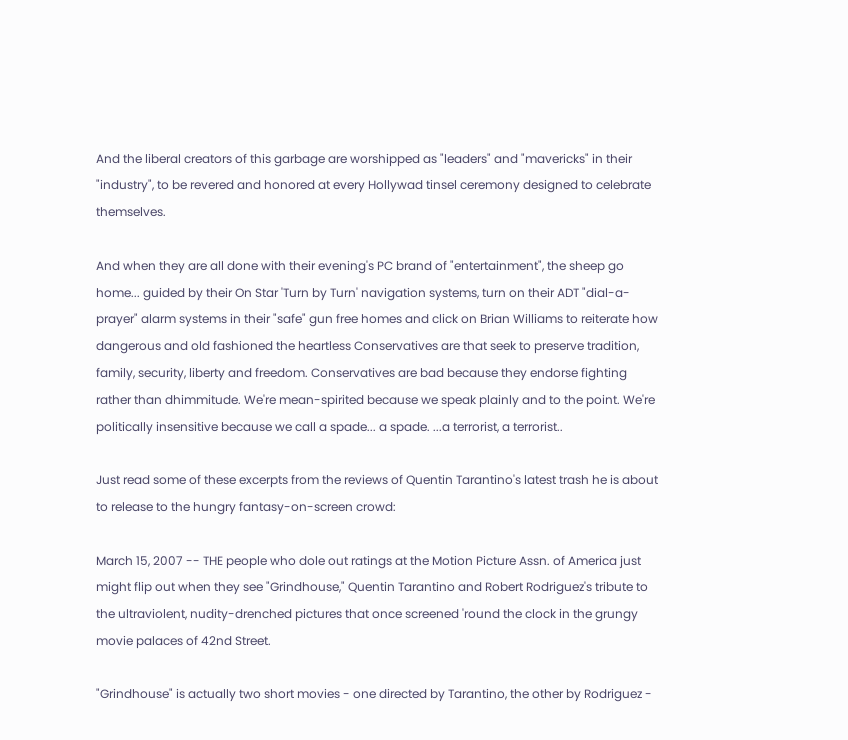And the liberal creators of this garbage are worshipped as "leaders" and "mavericks" in their "industry", to be revered and honored at every Hollywad tinsel ceremony designed to celebrate themselves.

And when they are all done with their evening's PC brand of "entertainment", the sheep go home... guided by their On Star 'Turn by Turn' navigation systems, turn on their ADT "dial-a-prayer" alarm systems in their "safe" gun free homes and click on Brian Williams to reiterate how dangerous and old fashioned the heartless Conservatives are that seek to preserve tradition, family, security, liberty and freedom. Conservatives are bad because they endorse fighting rather than dhimmitude. We're mean-spirited because we speak plainly and to the point. We're politically insensitive because we call a spade... a spade. ...a terrorist, a terrorist..

Just read some of these excerpts from the reviews of Quentin Tarantino's latest trash he is about to release to the hungry fantasy-on-screen crowd:

March 15, 2007 -- THE people who dole out ratings at the Motion Picture Assn. of America just might flip out when they see "Grindhouse," Quentin Tarantino and Robert Rodriguez's tribute to the ultraviolent, nudity-drenched pictures that once screened 'round the clock in the grungy movie palaces of 42nd Street.

"Grindhouse" is actually two short movies - one directed by Tarantino, the other by Rodriguez -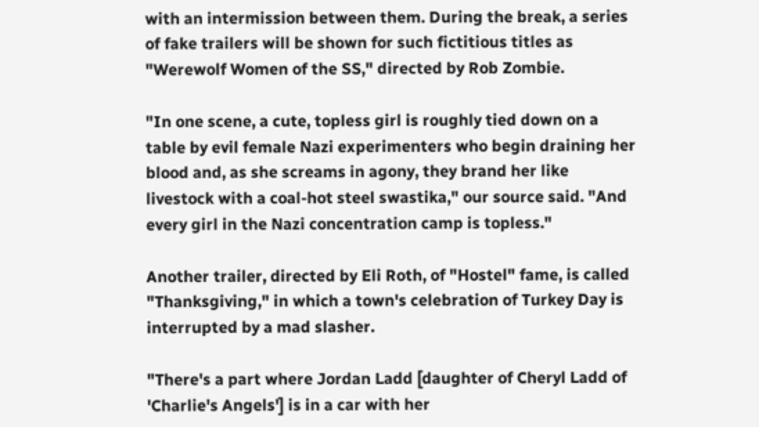with an intermission between them. During the break, a series of fake trailers will be shown for such fictitious titles as "Werewolf Women of the SS," directed by Rob Zombie.

"In one scene, a cute, topless girl is roughly tied down on a table by evil female Nazi experimenters who begin draining her blood and, as she screams in agony, they brand her like livestock with a coal-hot steel swastika," our source said. "And every girl in the Nazi concentration camp is topless."

Another trailer, directed by Eli Roth, of "Hostel" fame, is called "Thanksgiving," in which a town's celebration of Turkey Day is interrupted by a mad slasher.

"There's a part where Jordan Ladd [daughter of Cheryl Ladd of 'Charlie's Angels'] is in a car with her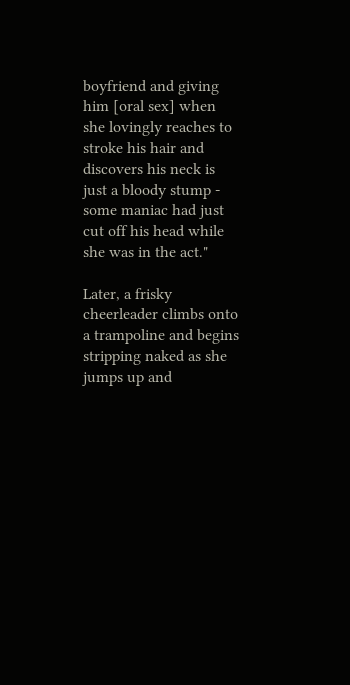boyfriend and giving him [oral sex] when she lovingly reaches to stroke his hair and discovers his neck is just a bloody stump - some maniac had just cut off his head while she was in the act."

Later, a frisky cheerleader climbs onto a trampoline and begins stripping naked as she jumps up and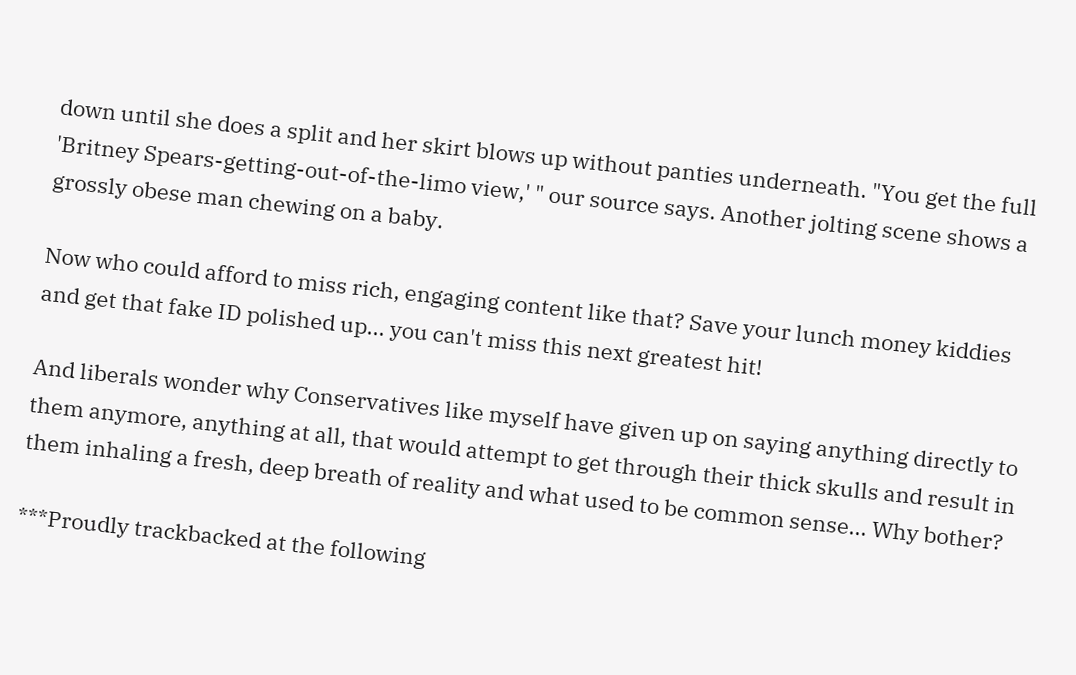down until she does a split and her skirt blows up without panties underneath. "You get the full 'Britney Spears-getting-out-of-the-limo view,' " our source says. Another jolting scene shows a grossly obese man chewing on a baby.

Now who could afford to miss rich, engaging content like that? Save your lunch money kiddies and get that fake ID polished up... you can't miss this next greatest hit!

And liberals wonder why Conservatives like myself have given up on saying anything directly to them anymore, anything at all, that would attempt to get through their thick skulls and result in them inhaling a fresh, deep breath of reality and what used to be common sense... Why bother?

***Proudly trackbacked at the following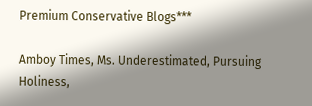Premium Conservative Blogs***

Amboy Times, Ms. Underestimated, Pursuing Holiness,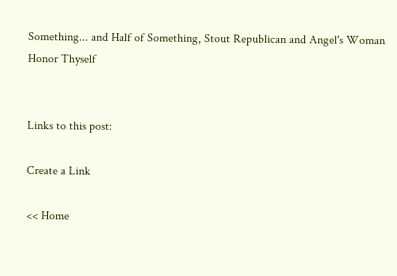Something... and Half of Something, Stout Republican and Angel's Woman Honor Thyself


Links to this post:

Create a Link

<< Home